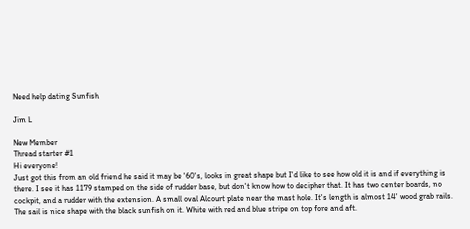Need help dating Sunfish

Jim L

New Member
Thread starter #1
Hi everyone!
Just got this from an old friend he said it may be '60's, looks in great shape but I'd like to see how old it is and if everything is there. I see it has 1179 stamped on the side of rudder base, but don't know how to decipher that. It has two center boards, no cockpit, and a rudder with the extension. A small oval Alcourt plate near the mast hole. It's length is almost 14' wood grab rails. The sail is nice shape with the black sunfish on it. White with red and blue stripe on top fore and aft.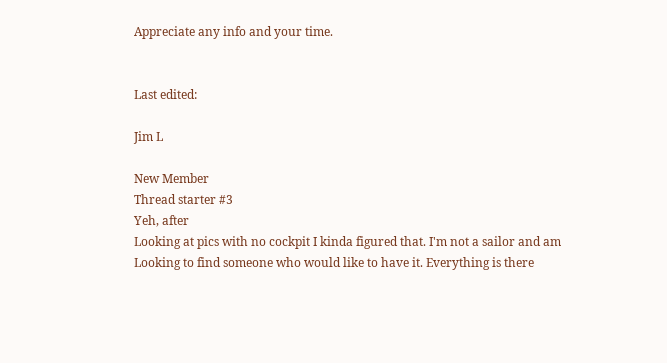Appreciate any info and your time.


Last edited:

Jim L

New Member
Thread starter #3
Yeh, after
Looking at pics with no cockpit I kinda figured that. I'm not a sailor and am
Looking to find someone who would like to have it. Everything is there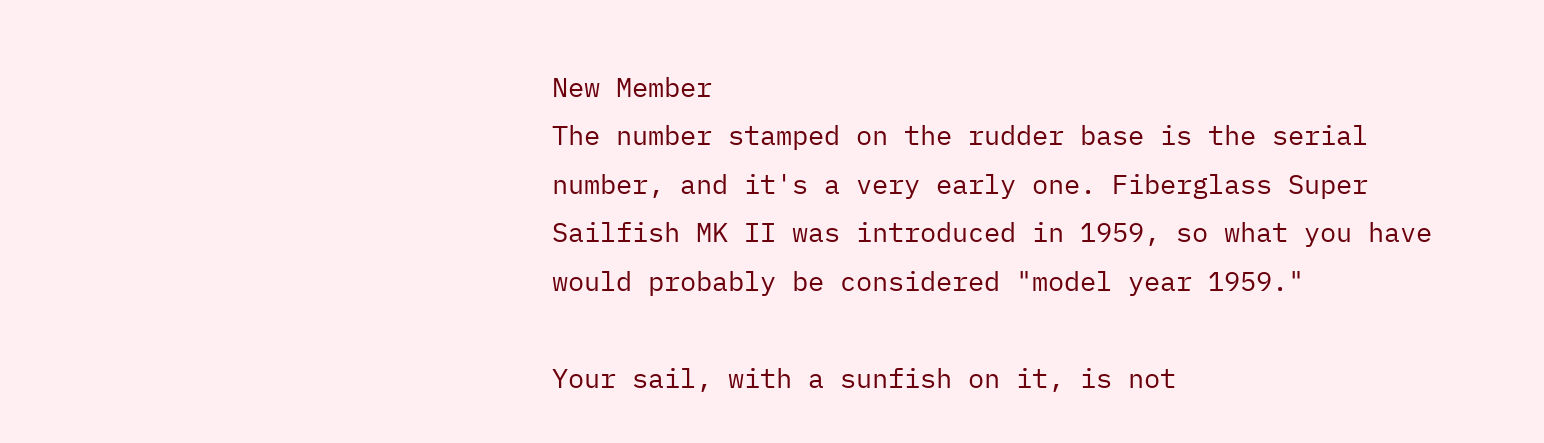New Member
The number stamped on the rudder base is the serial number, and it's a very early one. Fiberglass Super Sailfish MK II was introduced in 1959, so what you have would probably be considered "model year 1959."

Your sail, with a sunfish on it, is not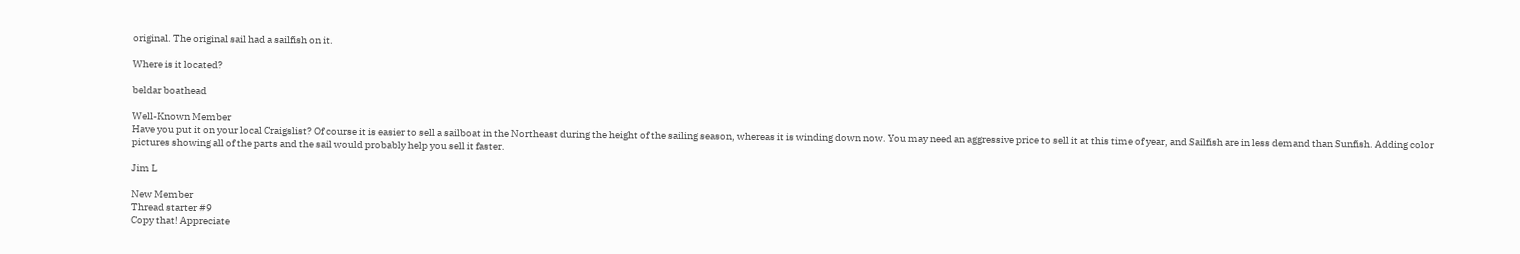original. The original sail had a sailfish on it.

Where is it located?

beldar boathead

Well-Known Member
Have you put it on your local Craigslist? Of course it is easier to sell a sailboat in the Northeast during the height of the sailing season, whereas it is winding down now. You may need an aggressive price to sell it at this time of year, and Sailfish are in less demand than Sunfish. Adding color pictures showing all of the parts and the sail would probably help you sell it faster.

Jim L

New Member
Thread starter #9
Copy that! Appreciate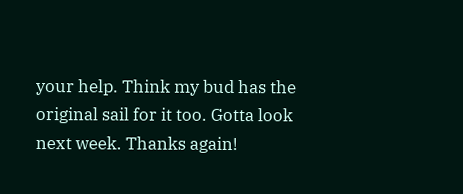your help. Think my bud has the original sail for it too. Gotta look next week. Thanks again!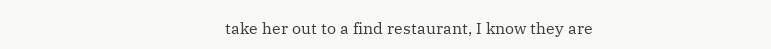take her out to a find restaurant, I know they are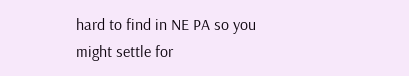hard to find in NE PA so you might settle for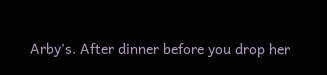Arby's. After dinner before you drop her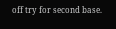off try for second base.